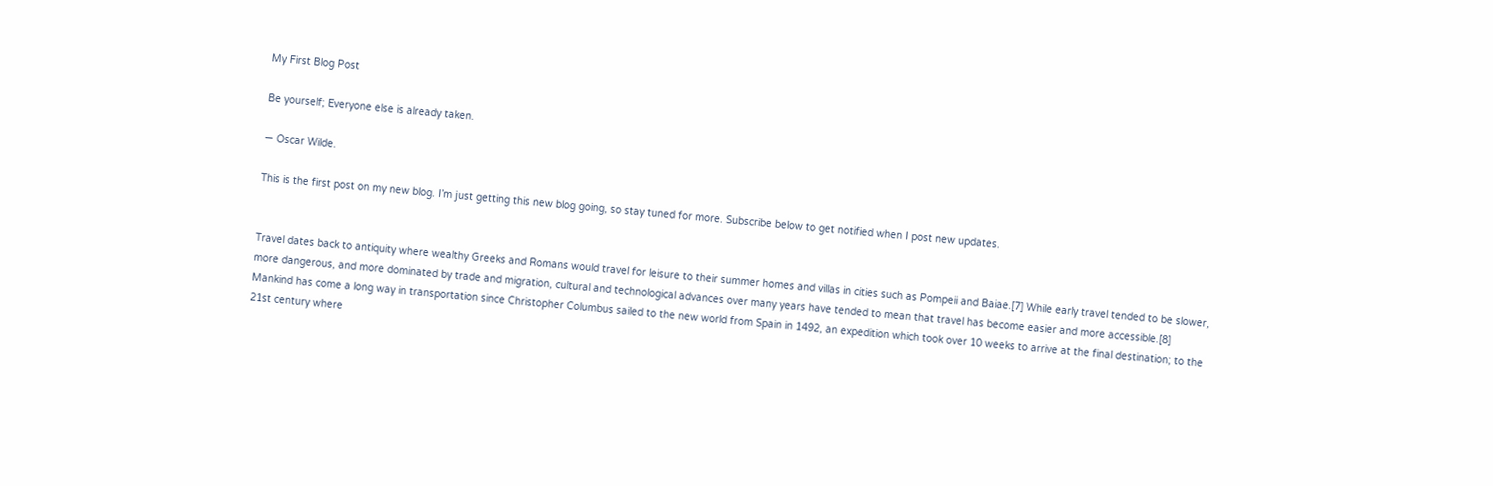My First Blog Post

Be yourself; Everyone else is already taken.

— Oscar Wilde.

This is the first post on my new blog. I’m just getting this new blog going, so stay tuned for more. Subscribe below to get notified when I post new updates.


Travel dates back to antiquity where wealthy Greeks and Romans would travel for leisure to their summer homes and villas in cities such as Pompeii and Baiae.[7] While early travel tended to be slower, more dangerous, and more dominated by trade and migration, cultural and technological advances over many years have tended to mean that travel has become easier and more accessible.[8] Mankind has come a long way in transportation since Christopher Columbus sailed to the new world from Spain in 1492, an expedition which took over 10 weeks to arrive at the final destination; to the 21st century where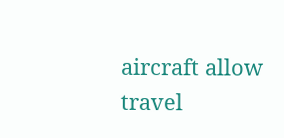aircraft allow travel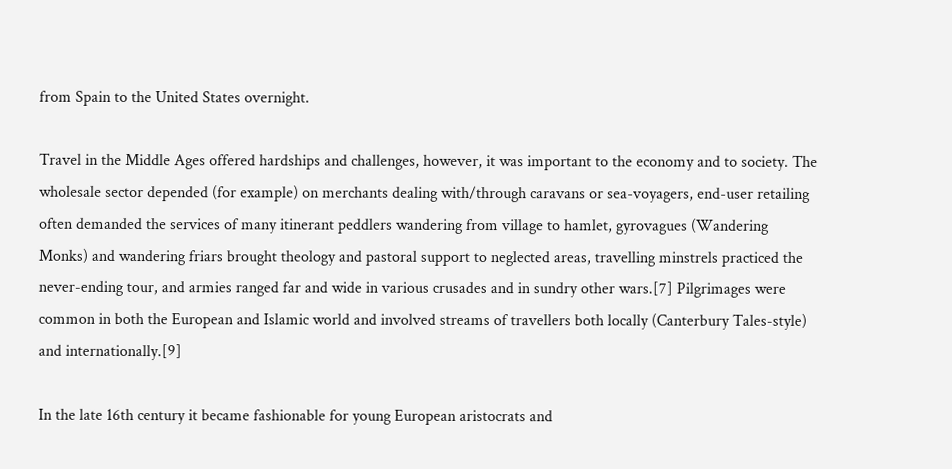from Spain to the United States overnight.

Travel in the Middle Ages offered hardships and challenges, however, it was important to the economy and to society. The wholesale sector depended (for example) on merchants dealing with/through caravans or sea-voyagers, end-user retailing often demanded the services of many itinerant peddlers wandering from village to hamlet, gyrovagues (Wandering Monks) and wandering friars brought theology and pastoral support to neglected areas, travelling minstrels practiced the never-ending tour, and armies ranged far and wide in various crusades and in sundry other wars.[7] Pilgrimages were common in both the European and Islamic world and involved streams of travellers both locally (Canterbury Tales-style) and internationally.[9]

In the late 16th century it became fashionable for young European aristocrats and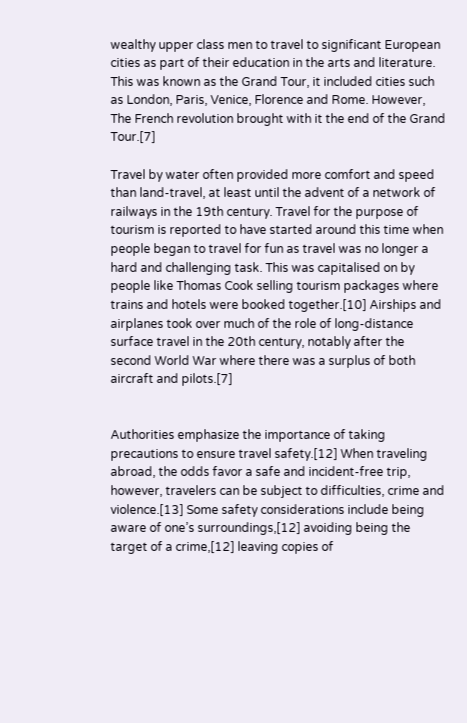wealthy upper class men to travel to significant European cities as part of their education in the arts and literature. This was known as the Grand Tour, it included cities such as London, Paris, Venice, Florence and Rome. However, The French revolution brought with it the end of the Grand Tour.[7]

Travel by water often provided more comfort and speed than land-travel, at least until the advent of a network of railways in the 19th century. Travel for the purpose of tourism is reported to have started around this time when people began to travel for fun as travel was no longer a hard and challenging task. This was capitalised on by people like Thomas Cook selling tourism packages where trains and hotels were booked together.[10] Airships and airplanes took over much of the role of long-distance surface travel in the 20th century, notably after the second World War where there was a surplus of both aircraft and pilots.[7]


Authorities emphasize the importance of taking precautions to ensure travel safety.[12] When traveling abroad, the odds favor a safe and incident-free trip, however, travelers can be subject to difficulties, crime and violence.[13] Some safety considerations include being aware of one’s surroundings,[12] avoiding being the target of a crime,[12] leaving copies of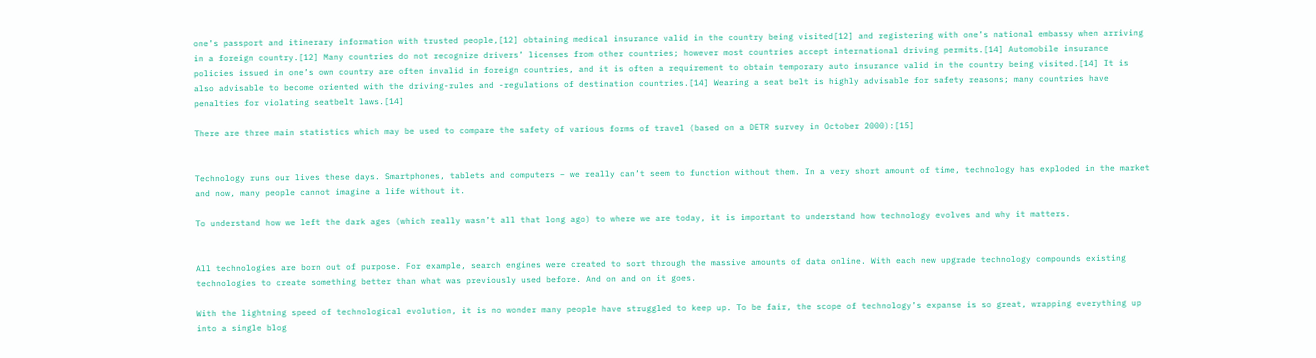one’s passport and itinerary information with trusted people,[12] obtaining medical insurance valid in the country being visited[12] and registering with one’s national embassy when arriving in a foreign country.[12] Many countries do not recognize drivers’ licenses from other countries; however most countries accept international driving permits.[14] Automobile insurance policies issued in one’s own country are often invalid in foreign countries, and it is often a requirement to obtain temporary auto insurance valid in the country being visited.[14] It is also advisable to become oriented with the driving-rules and -regulations of destination countries.[14] Wearing a seat belt is highly advisable for safety reasons; many countries have penalties for violating seatbelt laws.[14]

There are three main statistics which may be used to compare the safety of various forms of travel (based on a DETR survey in October 2000):[15]


Technology runs our lives these days. Smartphones, tablets and computers – we really can’t seem to function without them. In a very short amount of time, technology has exploded in the market and now, many people cannot imagine a life without it.

To understand how we left the dark ages (which really wasn’t all that long ago) to where we are today, it is important to understand how technology evolves and why it matters.


All technologies are born out of purpose. For example, search engines were created to sort through the massive amounts of data online. With each new upgrade technology compounds existing technologies to create something better than what was previously used before. And on and on it goes.

With the lightning speed of technological evolution, it is no wonder many people have struggled to keep up. To be fair, the scope of technology’s expanse is so great, wrapping everything up into a single blog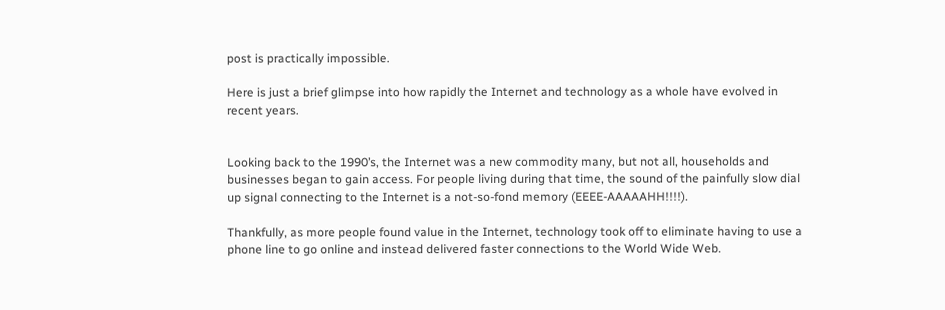post is practically impossible.

Here is just a brief glimpse into how rapidly the Internet and technology as a whole have evolved in recent years.


Looking back to the 1990’s, the Internet was a new commodity many, but not all, households and businesses began to gain access. For people living during that time, the sound of the painfully slow dial up signal connecting to the Internet is a not-so-fond memory (EEEE-AAAAAHH!!!!).

Thankfully, as more people found value in the Internet, technology took off to eliminate having to use a phone line to go online and instead delivered faster connections to the World Wide Web.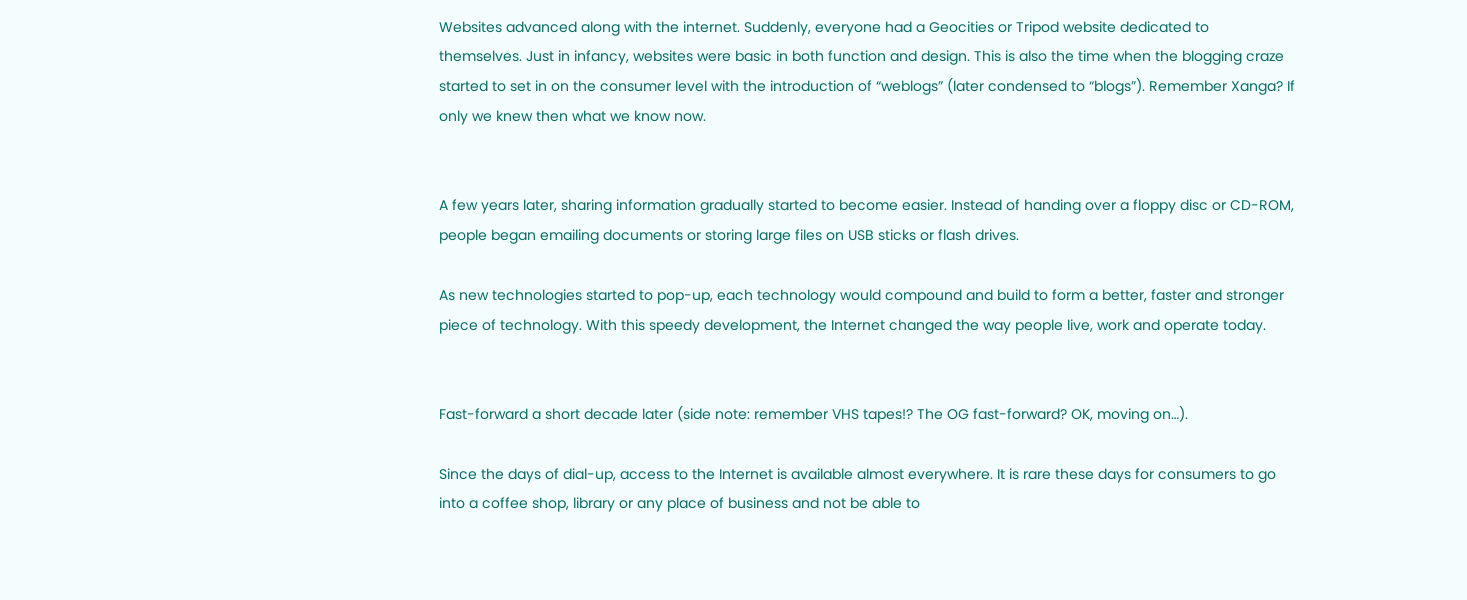Websites advanced along with the internet. Suddenly, everyone had a Geocities or Tripod website dedicated to themselves. Just in infancy, websites were basic in both function and design. This is also the time when the blogging craze started to set in on the consumer level with the introduction of “weblogs” (later condensed to “blogs”). Remember Xanga? If only we knew then what we know now.


A few years later, sharing information gradually started to become easier. Instead of handing over a floppy disc or CD-ROM, people began emailing documents or storing large files on USB sticks or flash drives.

As new technologies started to pop-up, each technology would compound and build to form a better, faster and stronger piece of technology. With this speedy development, the Internet changed the way people live, work and operate today.


Fast-forward a short decade later (side note: remember VHS tapes!? The OG fast-forward? OK, moving on…).

Since the days of dial-up, access to the Internet is available almost everywhere. It is rare these days for consumers to go into a coffee shop, library or any place of business and not be able to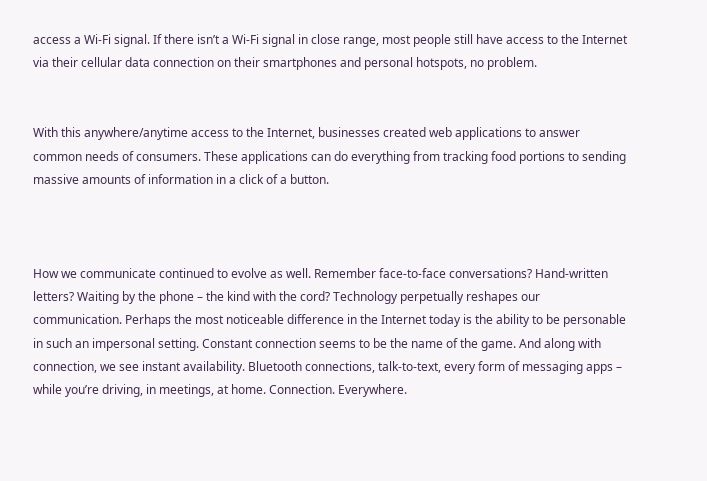access a Wi-Fi signal. If there isn’t a Wi-Fi signal in close range, most people still have access to the Internet via their cellular data connection on their smartphones and personal hotspots, no problem.


With this anywhere/anytime access to the Internet, businesses created web applications to answer common needs of consumers. These applications can do everything from tracking food portions to sending massive amounts of information in a click of a button.



How we communicate continued to evolve as well. Remember face-to-face conversations? Hand-written letters? Waiting by the phone – the kind with the cord? Technology perpetually reshapes our communication. Perhaps the most noticeable difference in the Internet today is the ability to be personable in such an impersonal setting. Constant connection seems to be the name of the game. And along with connection, we see instant availability. Bluetooth connections, talk-to-text, every form of messaging apps – while you’re driving, in meetings, at home. Connection. Everywhere.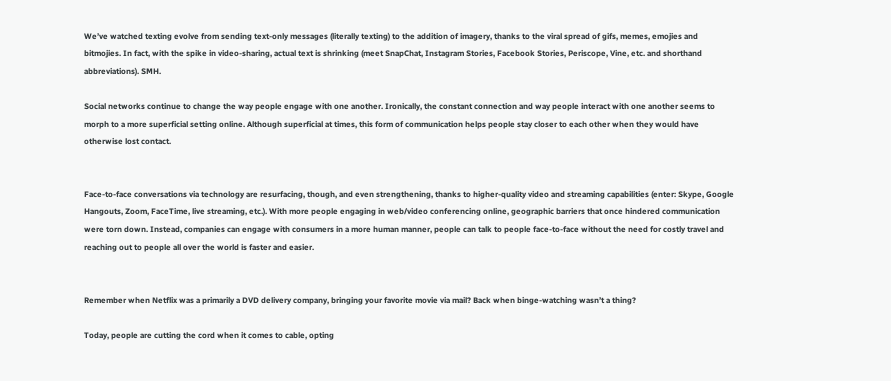We’ve watched texting evolve from sending text-only messages (literally texting) to the addition of imagery, thanks to the viral spread of gifs, memes, emojies and bitmojies. In fact, with the spike in video-sharing, actual text is shrinking (meet SnapChat, Instagram Stories, Facebook Stories, Periscope, Vine, etc. and shorthand abbreviations). SMH.

Social networks continue to change the way people engage with one another. Ironically, the constant connection and way people interact with one another seems to morph to a more superficial setting online. Although superficial at times, this form of communication helps people stay closer to each other when they would have otherwise lost contact.


Face-to-face conversations via technology are resurfacing, though, and even strengthening, thanks to higher-quality video and streaming capabilities (enter: Skype, Google Hangouts, Zoom, FaceTime, live streaming, etc.). With more people engaging in web/video conferencing online, geographic barriers that once hindered communication were torn down. Instead, companies can engage with consumers in a more human manner, people can talk to people face-to-face without the need for costly travel and reaching out to people all over the world is faster and easier.


Remember when Netflix was a primarily a DVD delivery company, bringing your favorite movie via mail? Back when binge-watching wasn’t a thing?

Today, people are cutting the cord when it comes to cable, opting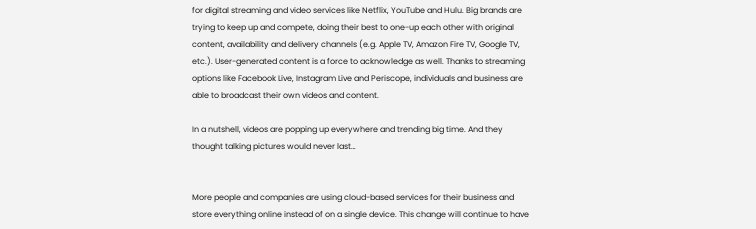for digital streaming and video services like Netflix, YouTube and Hulu. Big brands are trying to keep up and compete, doing their best to one-up each other with original content, availability and delivery channels (e.g. Apple TV, Amazon Fire TV, Google TV, etc.). User-generated content is a force to acknowledge as well. Thanks to streaming options like Facebook Live, Instagram Live and Periscope, individuals and business are able to broadcast their own videos and content.

In a nutshell, videos are popping up everywhere and trending big time. And they thought talking pictures would never last…


More people and companies are using cloud-based services for their business and store everything online instead of on a single device. This change will continue to have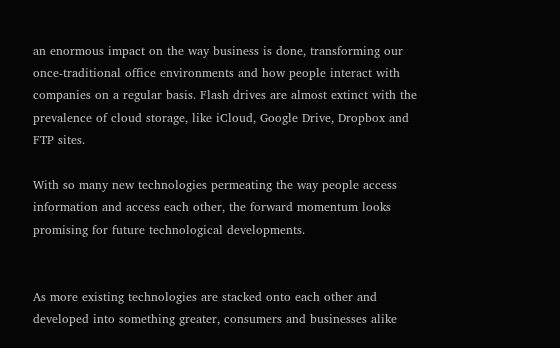an enormous impact on the way business is done, transforming our once-traditional office environments and how people interact with companies on a regular basis. Flash drives are almost extinct with the prevalence of cloud storage, like iCloud, Google Drive, Dropbox and FTP sites.

With so many new technologies permeating the way people access information and access each other, the forward momentum looks promising for future technological developments.


As more existing technologies are stacked onto each other and developed into something greater, consumers and businesses alike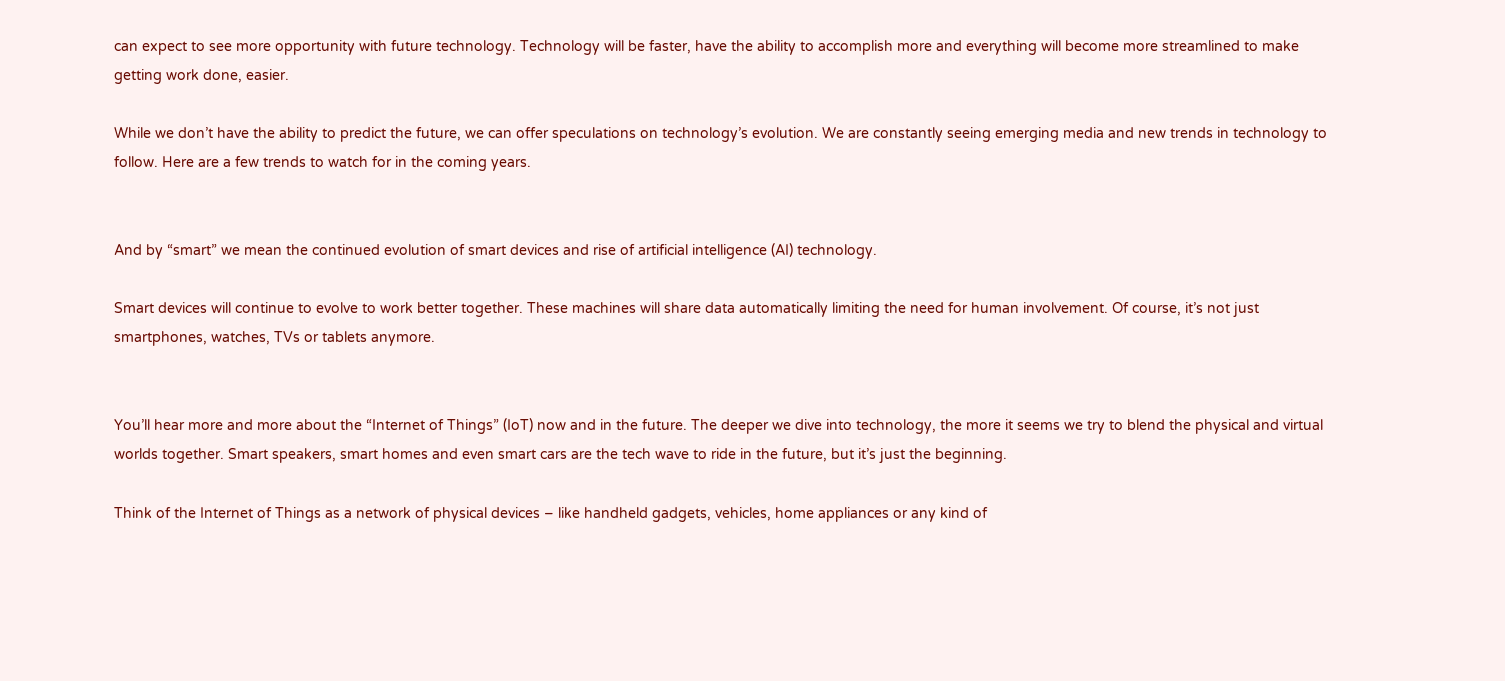can expect to see more opportunity with future technology. Technology will be faster, have the ability to accomplish more and everything will become more streamlined to make getting work done, easier.

While we don’t have the ability to predict the future, we can offer speculations on technology’s evolution. We are constantly seeing emerging media and new trends in technology to follow. Here are a few trends to watch for in the coming years.


And by “smart” we mean the continued evolution of smart devices and rise of artificial intelligence (AI) technology.

Smart devices will continue to evolve to work better together. These machines will share data automatically limiting the need for human involvement. Of course, it’s not just smartphones, watches, TVs or tablets anymore.


You’ll hear more and more about the “Internet of Things” (IoT) now and in the future. The deeper we dive into technology, the more it seems we try to blend the physical and virtual worlds together. Smart speakers, smart homes and even smart cars are the tech wave to ride in the future, but it’s just the beginning.

Think of the Internet of Things as a network of physical devices – like handheld gadgets, vehicles, home appliances or any kind of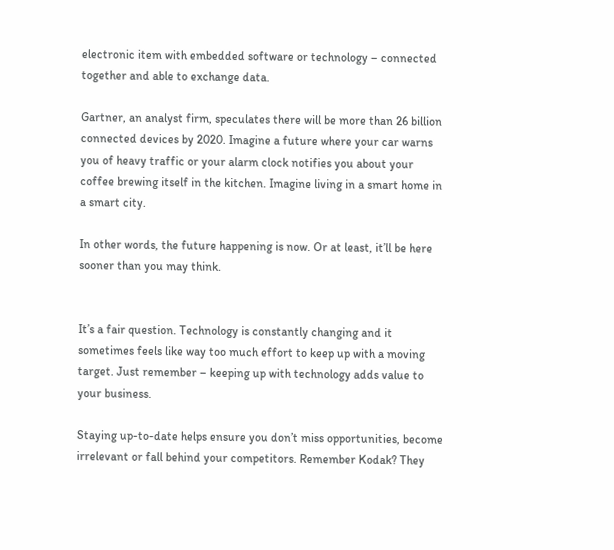electronic item with embedded software or technology – connected together and able to exchange data.

Gartner, an analyst firm, speculates there will be more than 26 billion connected devices by 2020. Imagine a future where your car warns you of heavy traffic or your alarm clock notifies you about your coffee brewing itself in the kitchen. Imagine living in a smart home in a smart city.

In other words, the future happening is now. Or at least, it’ll be here sooner than you may think.


It’s a fair question. Technology is constantly changing and it sometimes feels like way too much effort to keep up with a moving target. Just remember – keeping up with technology adds value to your business.

Staying up-to-date helps ensure you don’t miss opportunities, become irrelevant or fall behind your competitors. Remember Kodak? They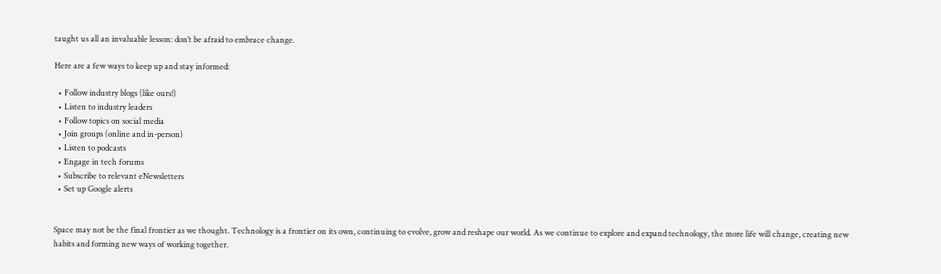taught us all an invaluable lesson: don’t be afraid to embrace change.

Here are a few ways to keep up and stay informed:

  • Follow industry blogs (like ours!)
  • Listen to industry leaders
  • Follow topics on social media
  • Join groups (online and in-person)
  • Listen to podcasts
  • Engage in tech forums
  • Subscribe to relevant eNewsletters
  • Set up Google alerts


Space may not be the final frontier as we thought. Technology is a frontier on its own, continuing to evolve, grow and reshape our world. As we continue to explore and expand technology, the more life will change, creating new habits and forming new ways of working together.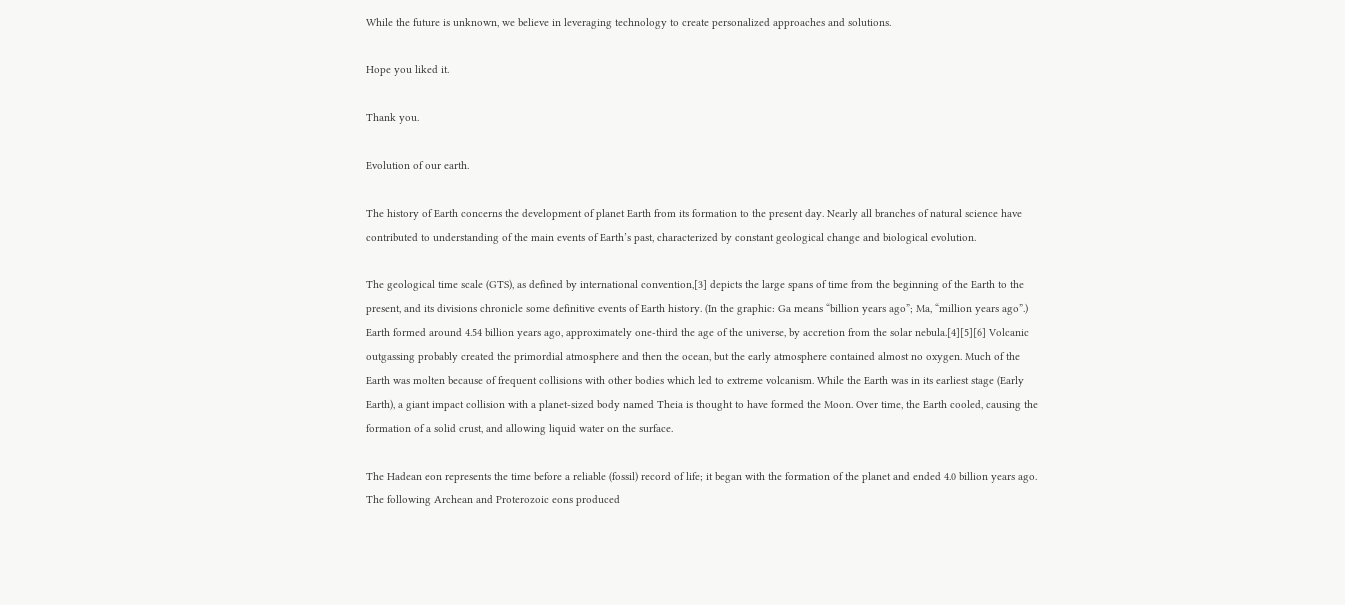While the future is unknown, we believe in leveraging technology to create personalized approaches and solutions.

Hope you liked it.

Thank you.

Evolution of our earth.

The history of Earth concerns the development of planet Earth from its formation to the present day. Nearly all branches of natural science have contributed to understanding of the main events of Earth’s past, characterized by constant geological change and biological evolution.

The geological time scale (GTS), as defined by international convention,[3] depicts the large spans of time from the beginning of the Earth to the present, and its divisions chronicle some definitive events of Earth history. (In the graphic: Ga means “billion years ago”; Ma, “million years ago”.) Earth formed around 4.54 billion years ago, approximately one-third the age of the universe, by accretion from the solar nebula.[4][5][6] Volcanic outgassing probably created the primordial atmosphere and then the ocean, but the early atmosphere contained almost no oxygen. Much of the Earth was molten because of frequent collisions with other bodies which led to extreme volcanism. While the Earth was in its earliest stage (Early Earth), a giant impact collision with a planet-sized body named Theia is thought to have formed the Moon. Over time, the Earth cooled, causing the formation of a solid crust, and allowing liquid water on the surface.

The Hadean eon represents the time before a reliable (fossil) record of life; it began with the formation of the planet and ended 4.0 billion years ago. The following Archean and Proterozoic eons produced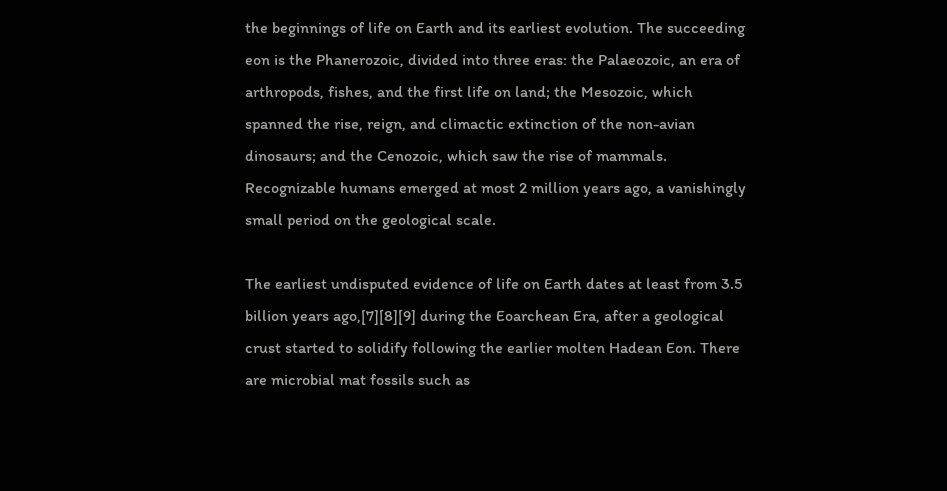the beginnings of life on Earth and its earliest evolution. The succeeding eon is the Phanerozoic, divided into three eras: the Palaeozoic, an era of arthropods, fishes, and the first life on land; the Mesozoic, which spanned the rise, reign, and climactic extinction of the non-avian dinosaurs; and the Cenozoic, which saw the rise of mammals. Recognizable humans emerged at most 2 million years ago, a vanishingly small period on the geological scale.

The earliest undisputed evidence of life on Earth dates at least from 3.5 billion years ago,[7][8][9] during the Eoarchean Era, after a geological crust started to solidify following the earlier molten Hadean Eon. There are microbial mat fossils such as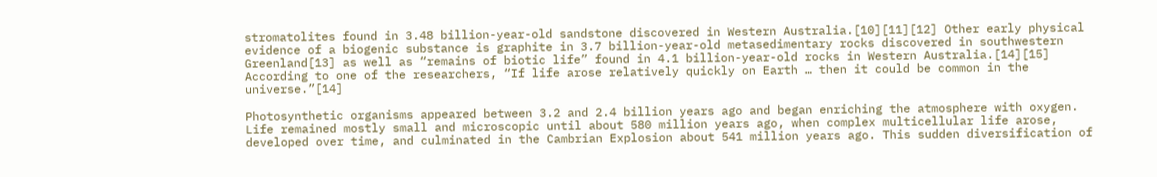stromatolites found in 3.48 billion-year-old sandstone discovered in Western Australia.[10][11][12] Other early physical evidence of a biogenic substance is graphite in 3.7 billion-year-old metasedimentary rocks discovered in southwestern Greenland[13] as well as “remains of biotic life” found in 4.1 billion-year-old rocks in Western Australia.[14][15] According to one of the researchers, “If life arose relatively quickly on Earth … then it could be common in the universe.”[14]

Photosynthetic organisms appeared between 3.2 and 2.4 billion years ago and began enriching the atmosphere with oxygen. Life remained mostly small and microscopic until about 580 million years ago, when complex multicellular life arose, developed over time, and culminated in the Cambrian Explosion about 541 million years ago. This sudden diversification of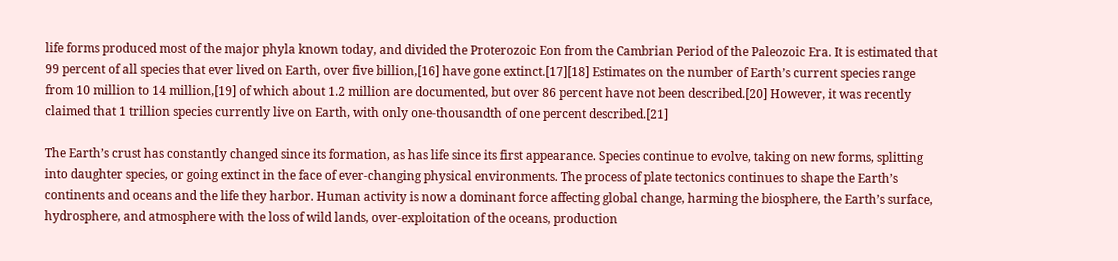life forms produced most of the major phyla known today, and divided the Proterozoic Eon from the Cambrian Period of the Paleozoic Era. It is estimated that 99 percent of all species that ever lived on Earth, over five billion,[16] have gone extinct.[17][18] Estimates on the number of Earth’s current species range from 10 million to 14 million,[19] of which about 1.2 million are documented, but over 86 percent have not been described.[20] However, it was recently claimed that 1 trillion species currently live on Earth, with only one-thousandth of one percent described.[21]

The Earth’s crust has constantly changed since its formation, as has life since its first appearance. Species continue to evolve, taking on new forms, splitting into daughter species, or going extinct in the face of ever-changing physical environments. The process of plate tectonics continues to shape the Earth’s continents and oceans and the life they harbor. Human activity is now a dominant force affecting global change, harming the biosphere, the Earth’s surface, hydrosphere, and atmosphere with the loss of wild lands, over-exploitation of the oceans, production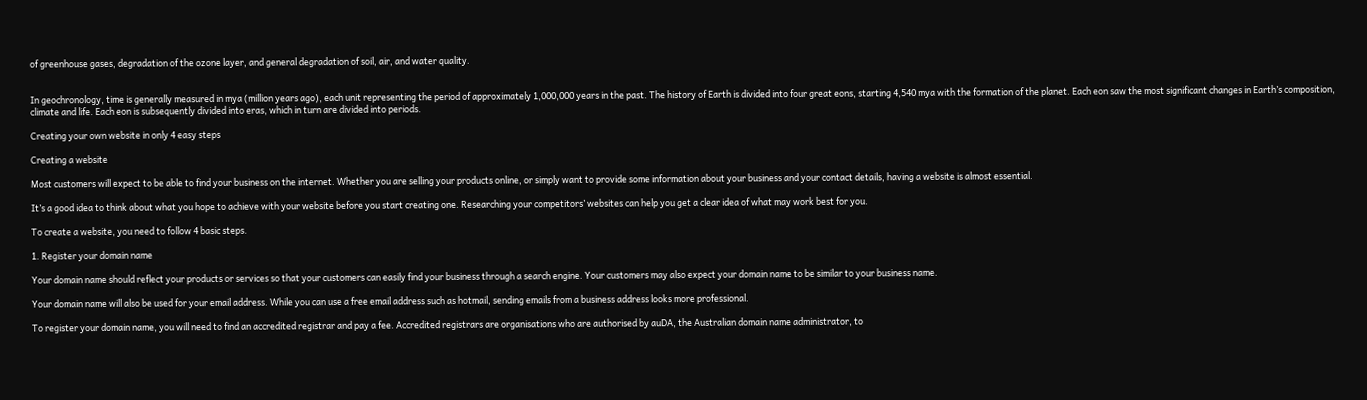of greenhouse gases, degradation of the ozone layer, and general degradation of soil, air, and water quality.


In geochronology, time is generally measured in mya (million years ago), each unit representing the period of approximately 1,000,000 years in the past. The history of Earth is divided into four great eons, starting 4,540 mya with the formation of the planet. Each eon saw the most significant changes in Earth’s composition, climate and life. Each eon is subsequently divided into eras, which in turn are divided into periods.

Creating your own website in only 4 easy steps

Creating a website

Most customers will expect to be able to find your business on the internet. Whether you are selling your products online, or simply want to provide some information about your business and your contact details, having a website is almost essential.

It’s a good idea to think about what you hope to achieve with your website before you start creating one. Researching your competitors’ websites can help you get a clear idea of what may work best for you.

To create a website, you need to follow 4 basic steps.

1. Register your domain name

Your domain name should reflect your products or services so that your customers can easily find your business through a search engine. Your customers may also expect your domain name to be similar to your business name.

Your domain name will also be used for your email address. While you can use a free email address such as hotmail, sending emails from a business address looks more professional.

To register your domain name, you will need to find an accredited registrar and pay a fee. Accredited registrars are organisations who are authorised by auDA, the Australian domain name administrator, to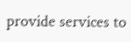provide services to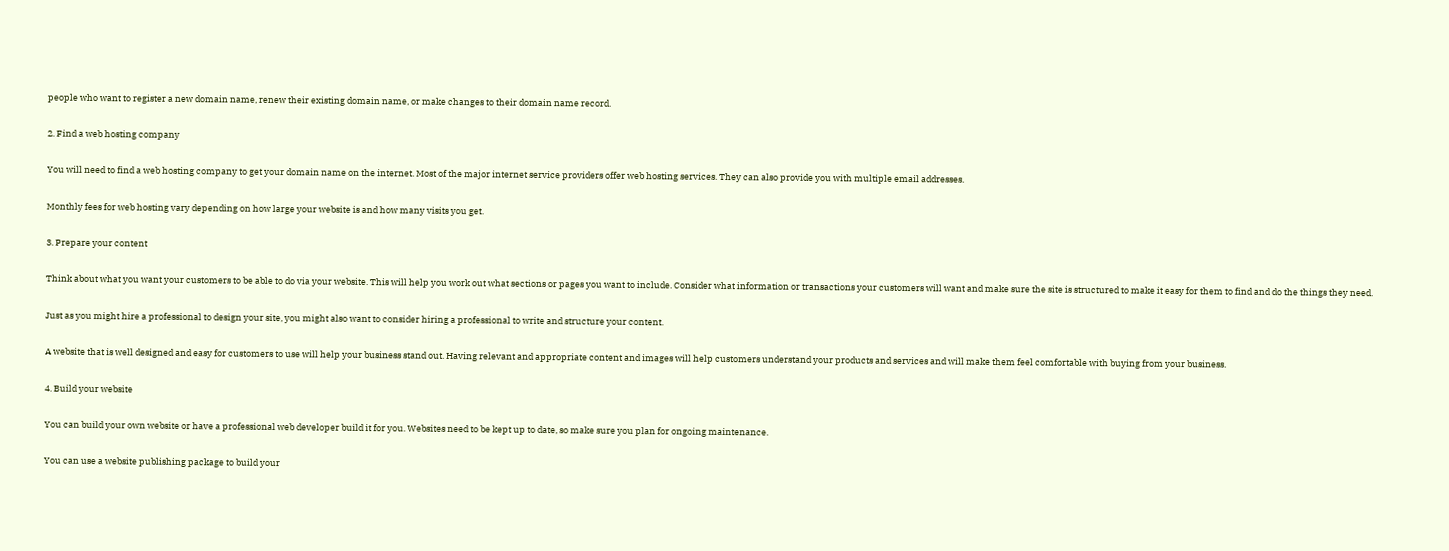people who want to register a new domain name, renew their existing domain name, or make changes to their domain name record.

2. Find a web hosting company

You will need to find a web hosting company to get your domain name on the internet. Most of the major internet service providers offer web hosting services. They can also provide you with multiple email addresses.

Monthly fees for web hosting vary depending on how large your website is and how many visits you get.

3. Prepare your content

Think about what you want your customers to be able to do via your website. This will help you work out what sections or pages you want to include. Consider what information or transactions your customers will want and make sure the site is structured to make it easy for them to find and do the things they need.

Just as you might hire a professional to design your site, you might also want to consider hiring a professional to write and structure your content.

A website that is well designed and easy for customers to use will help your business stand out. Having relevant and appropriate content and images will help customers understand your products and services and will make them feel comfortable with buying from your business.

4. Build your website

You can build your own website or have a professional web developer build it for you. Websites need to be kept up to date, so make sure you plan for ongoing maintenance.

You can use a website publishing package to build your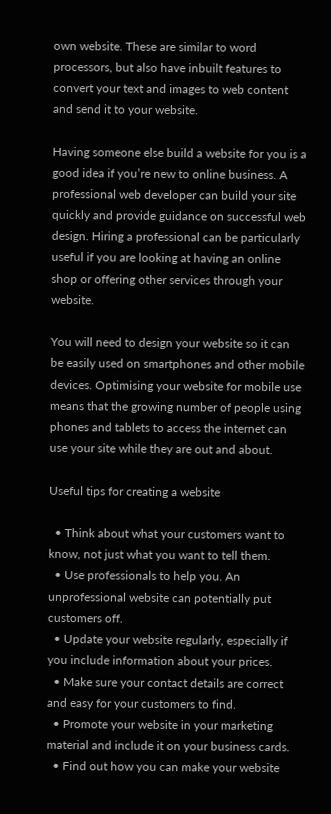own website. These are similar to word processors, but also have inbuilt features to convert your text and images to web content and send it to your website.

Having someone else build a website for you is a good idea if you’re new to online business. A professional web developer can build your site quickly and provide guidance on successful web design. Hiring a professional can be particularly useful if you are looking at having an online shop or offering other services through your website.

You will need to design your website so it can be easily used on smartphones and other mobile devices. Optimising your website for mobile use means that the growing number of people using phones and tablets to access the internet can use your site while they are out and about.

Useful tips for creating a website

  • Think about what your customers want to know, not just what you want to tell them.
  • Use professionals to help you. An unprofessional website can potentially put customers off.
  • Update your website regularly, especially if you include information about your prices.
  • Make sure your contact details are correct and easy for your customers to find.
  • Promote your website in your marketing material and include it on your business cards.
  • Find out how you can make your website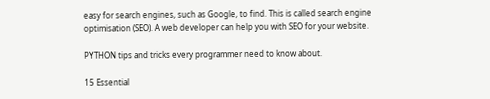easy for search engines, such as Google, to find. This is called search engine optimisation (SEO). A web developer can help you with SEO for your website.

PYTHON tips and tricks every programmer need to know about.

15 Essential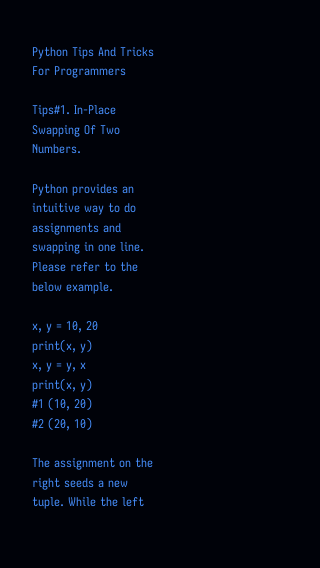Python Tips And Tricks For Programmers

Tips#1. In-Place Swapping Of Two Numbers.

Python provides an intuitive way to do assignments and swapping in one line. Please refer to the below example.

x, y = 10, 20
print(x, y)
x, y = y, x
print(x, y)
#1 (10, 20)
#2 (20, 10)

The assignment on the right seeds a new tuple. While the left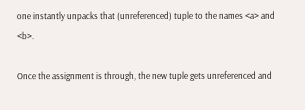one instantly unpacks that (unreferenced) tuple to the names <a> and <b>.

Once the assignment is through, the new tuple gets unreferenced and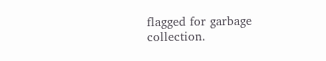flagged for garbage collection.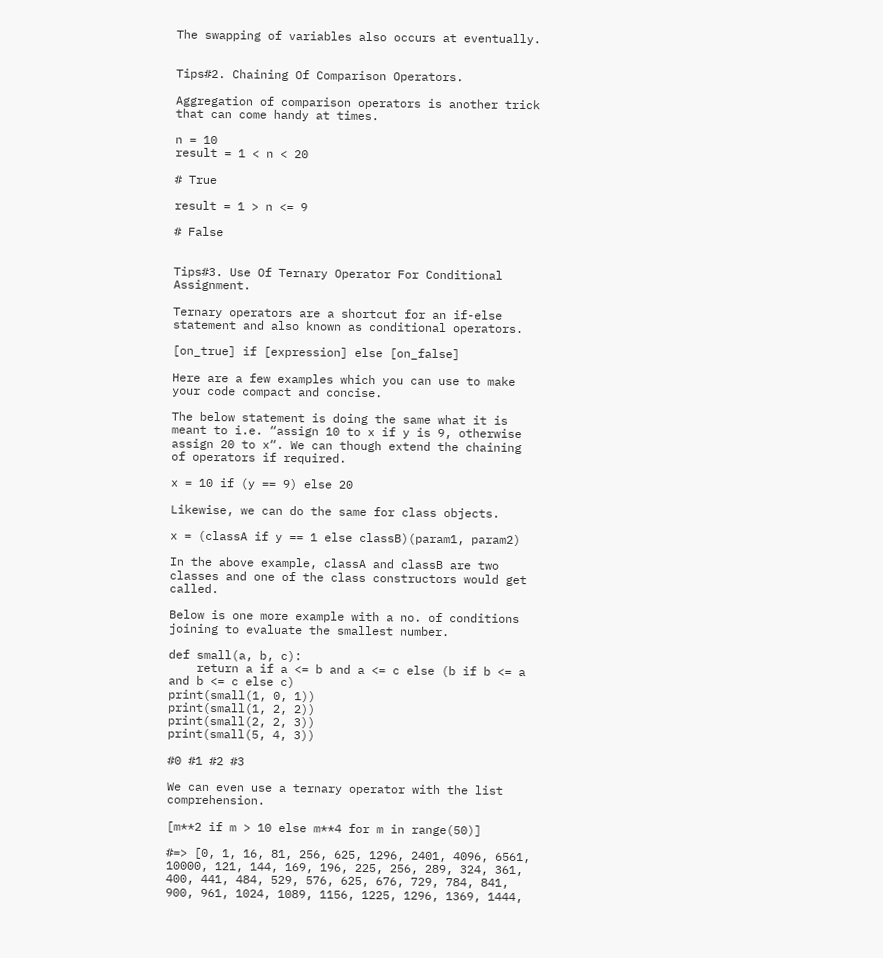The swapping of variables also occurs at eventually.


Tips#2. Chaining Of Comparison Operators.

Aggregation of comparison operators is another trick that can come handy at times.

n = 10
result = 1 < n < 20

# True

result = 1 > n <= 9

# False


Tips#3. Use Of Ternary Operator For Conditional Assignment.

Ternary operators are a shortcut for an if-else statement and also known as conditional operators.

[on_true] if [expression] else [on_false]

Here are a few examples which you can use to make your code compact and concise.

The below statement is doing the same what it is meant to i.e. “assign 10 to x if y is 9, otherwise assign 20 to x“. We can though extend the chaining of operators if required.

x = 10 if (y == 9) else 20

Likewise, we can do the same for class objects.

x = (classA if y == 1 else classB)(param1, param2)

In the above example, classA and classB are two classes and one of the class constructors would get called.

Below is one more example with a no. of conditions joining to evaluate the smallest number.

def small(a, b, c):
    return a if a <= b and a <= c else (b if b <= a and b <= c else c)
print(small(1, 0, 1))
print(small(1, 2, 2))
print(small(2, 2, 3))
print(small(5, 4, 3))

#0 #1 #2 #3

We can even use a ternary operator with the list comprehension.

[m**2 if m > 10 else m**4 for m in range(50)]

#=> [0, 1, 16, 81, 256, 625, 1296, 2401, 4096, 6561, 10000, 121, 144, 169, 196, 225, 256, 289, 324, 361, 400, 441, 484, 529, 576, 625, 676, 729, 784, 841, 900, 961, 1024, 1089, 1156, 1225, 1296, 1369, 1444,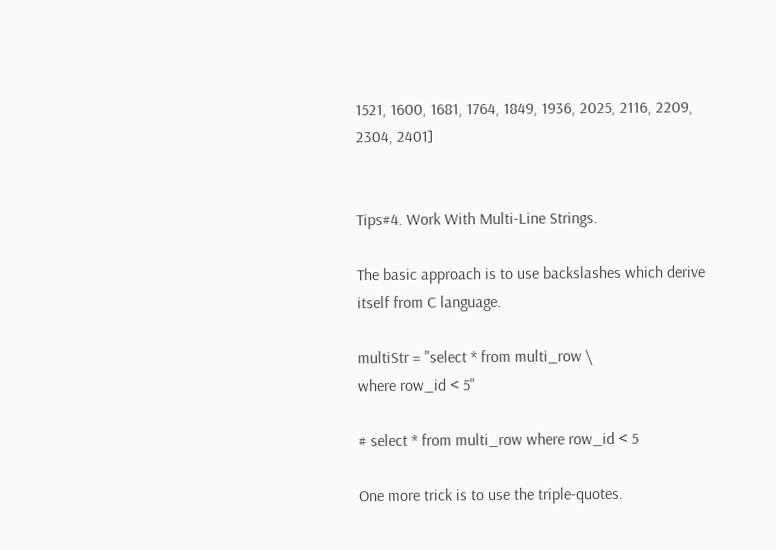1521, 1600, 1681, 1764, 1849, 1936, 2025, 2116, 2209, 2304, 2401]


Tips#4. Work With Multi-Line Strings.

The basic approach is to use backslashes which derive itself from C language.

multiStr = "select * from multi_row \
where row_id < 5"

# select * from multi_row where row_id < 5

One more trick is to use the triple-quotes.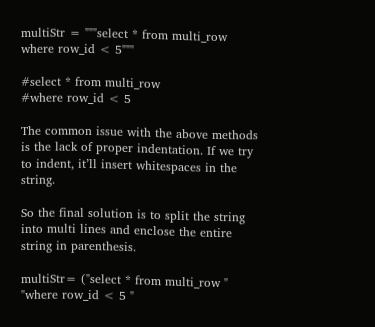multiStr = """select * from multi_row
where row_id < 5"""

#select * from multi_row
#where row_id < 5

The common issue with the above methods is the lack of proper indentation. If we try to indent, it’ll insert whitespaces in the string.

So the final solution is to split the string into multi lines and enclose the entire string in parenthesis.

multiStr= ("select * from multi_row "
"where row_id < 5 "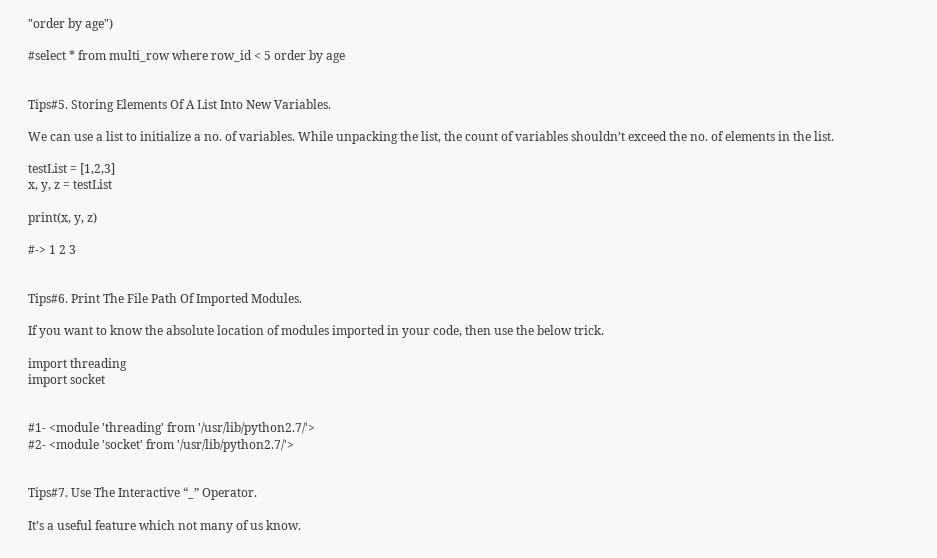"order by age")

#select * from multi_row where row_id < 5 order by age


Tips#5. Storing Elements Of A List Into New Variables.

We can use a list to initialize a no. of variables. While unpacking the list, the count of variables shouldn’t exceed the no. of elements in the list.

testList = [1,2,3]
x, y, z = testList

print(x, y, z)

#-> 1 2 3


Tips#6. Print The File Path Of Imported Modules.

If you want to know the absolute location of modules imported in your code, then use the below trick.

import threading
import socket


#1- <module 'threading' from '/usr/lib/python2.7/'>
#2- <module 'socket' from '/usr/lib/python2.7/'>


Tips#7. Use The Interactive “_” Operator.

It’s a useful feature which not many of us know.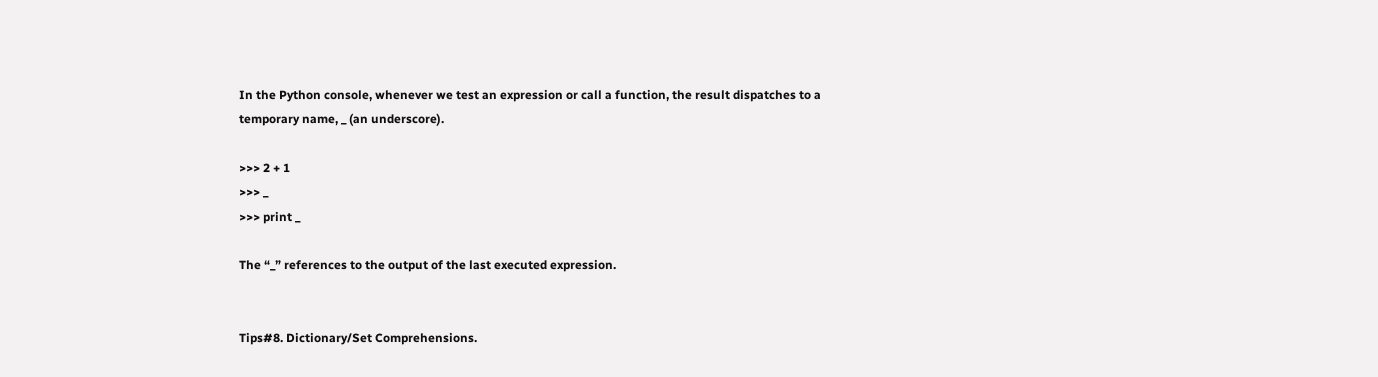In the Python console, whenever we test an expression or call a function, the result dispatches to a temporary name, _ (an underscore).

>>> 2 + 1
>>> _
>>> print _

The “_” references to the output of the last executed expression.


Tips#8. Dictionary/Set Comprehensions.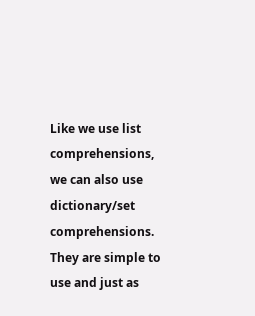Like we use list comprehensions, we can also use dictionary/set comprehensions. They are simple to use and just as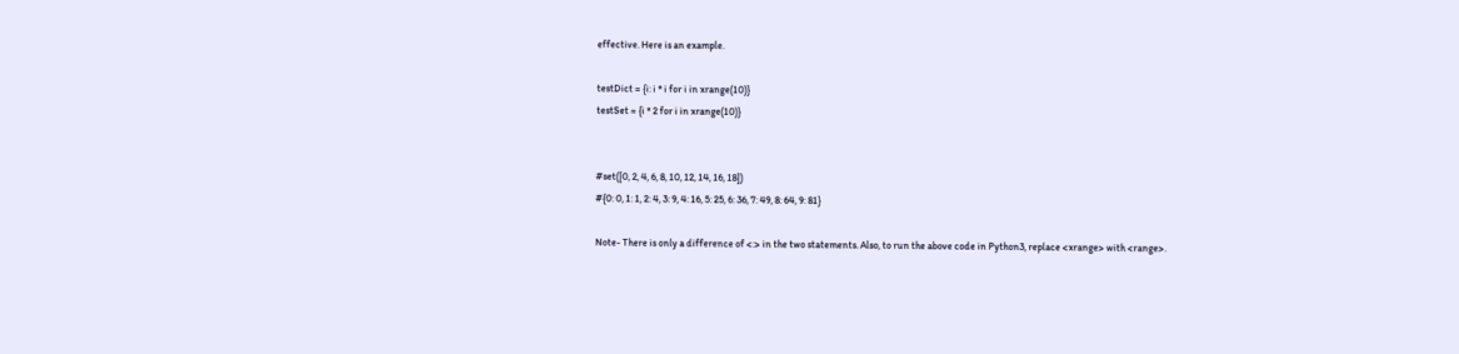effective. Here is an example.

testDict = {i: i * i for i in xrange(10)}
testSet = {i * 2 for i in xrange(10)}


#set([0, 2, 4, 6, 8, 10, 12, 14, 16, 18])
#{0: 0, 1: 1, 2: 4, 3: 9, 4: 16, 5: 25, 6: 36, 7: 49, 8: 64, 9: 81}

Note- There is only a difference of <:> in the two statements. Also, to run the above code in Python3, replace <xrange> with <range>.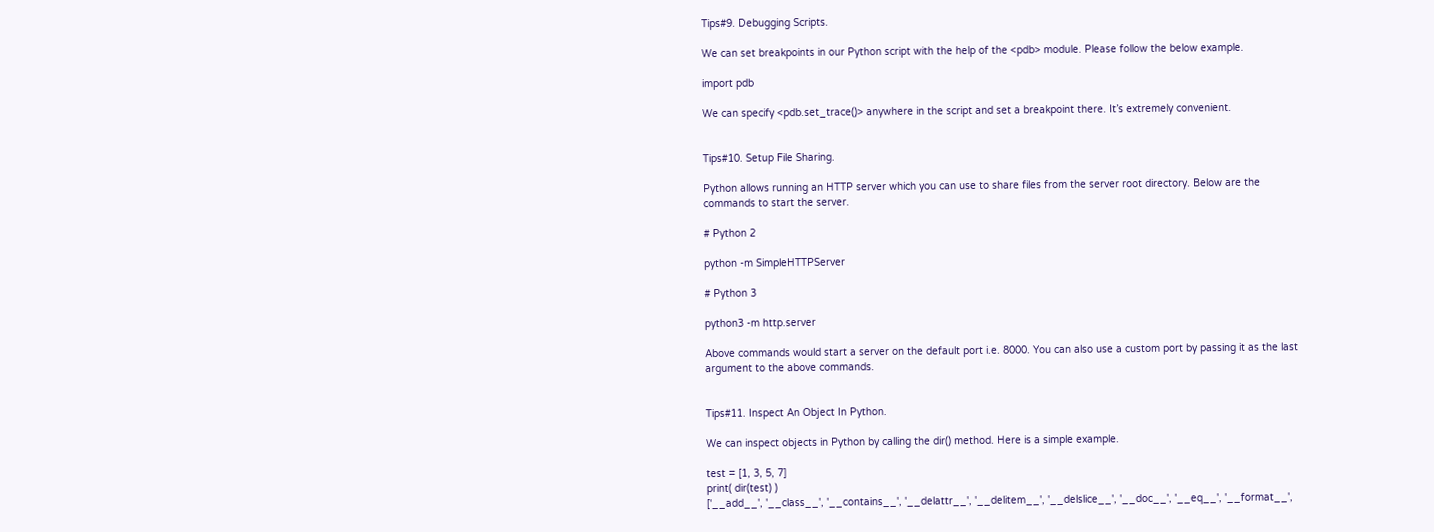Tips#9. Debugging Scripts.

We can set breakpoints in our Python script with the help of the <pdb> module. Please follow the below example.

import pdb

We can specify <pdb.set_trace()> anywhere in the script and set a breakpoint there. It’s extremely convenient.


Tips#10. Setup File Sharing.

Python allows running an HTTP server which you can use to share files from the server root directory. Below are the commands to start the server.

# Python 2

python -m SimpleHTTPServer

# Python 3

python3 -m http.server

Above commands would start a server on the default port i.e. 8000. You can also use a custom port by passing it as the last argument to the above commands.


Tips#11. Inspect An Object In Python.

We can inspect objects in Python by calling the dir() method. Here is a simple example.

test = [1, 3, 5, 7]
print( dir(test) )
['__add__', '__class__', '__contains__', '__delattr__', '__delitem__', '__delslice__', '__doc__', '__eq__', '__format__',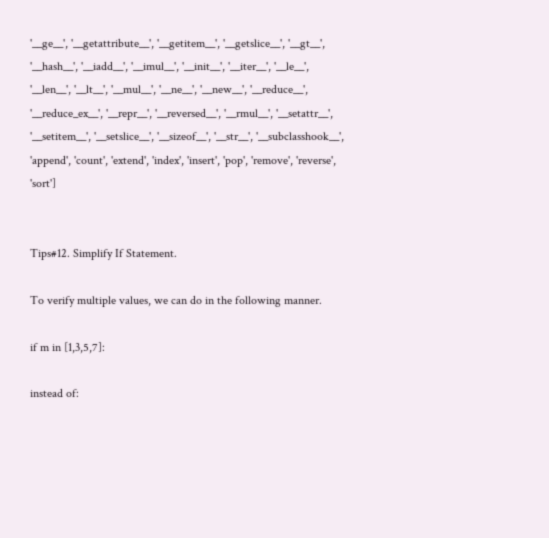'__ge__', '__getattribute__', '__getitem__', '__getslice__', '__gt__', '__hash__', '__iadd__', '__imul__', '__init__', '__iter__', '__le__', '__len__', '__lt__', '__mul__', '__ne__', '__new__', '__reduce__', '__reduce_ex__', '__repr__', '__reversed__', '__rmul__', '__setattr__', '__setitem__', '__setslice__', '__sizeof__', '__str__', '__subclasshook__', 'append', 'count', 'extend', 'index', 'insert', 'pop', 'remove', 'reverse', 'sort']


Tips#12. Simplify If Statement.

To verify multiple values, we can do in the following manner.

if m in [1,3,5,7]:

instead of: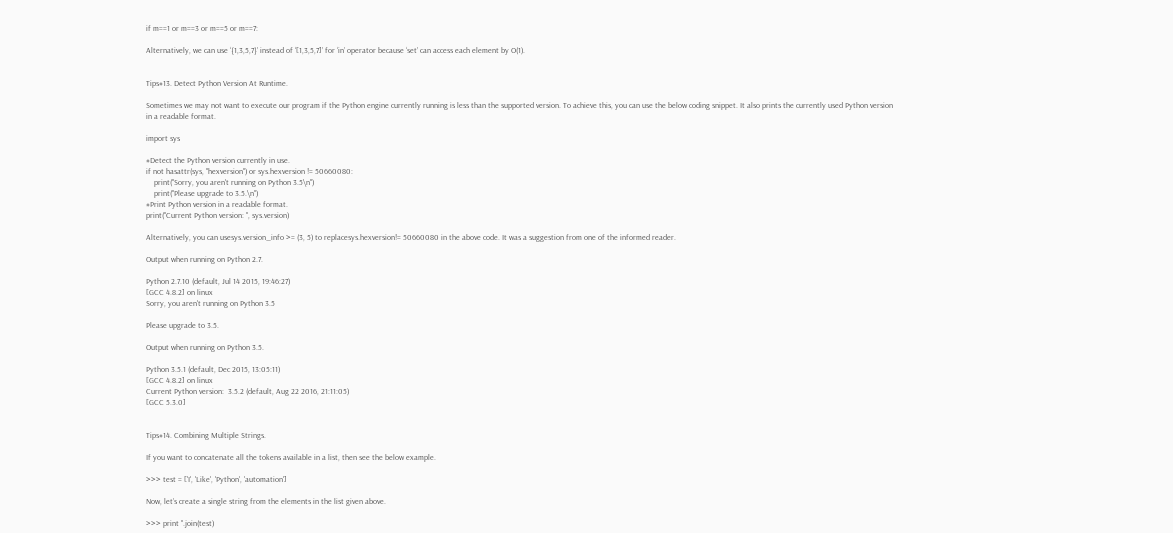if m==1 or m==3 or m==5 or m==7:

Alternatively, we can use ‘{1,3,5,7}’ instead of ‘[1,3,5,7]’ for ‘in’ operator because ‘set’ can access each element by O(1).


Tips#13. Detect Python Version At Runtime.

Sometimes we may not want to execute our program if the Python engine currently running is less than the supported version. To achieve this, you can use the below coding snippet. It also prints the currently used Python version in a readable format.

import sys

#Detect the Python version currently in use.
if not hasattr(sys, "hexversion") or sys.hexversion != 50660080:
    print("Sorry, you aren't running on Python 3.5\n")
    print("Please upgrade to 3.5.\n")
#Print Python version in a readable format.
print("Current Python version: ", sys.version)

Alternatively, you can usesys.version_info >= (3, 5) to replacesys.hexversion!= 50660080 in the above code. It was a suggestion from one of the informed reader.

Output when running on Python 2.7.

Python 2.7.10 (default, Jul 14 2015, 19:46:27)
[GCC 4.8.2] on linux
Sorry, you aren't running on Python 3.5

Please upgrade to 3.5.

Output when running on Python 3.5.

Python 3.5.1 (default, Dec 2015, 13:05:11)
[GCC 4.8.2] on linux
Current Python version:  3.5.2 (default, Aug 22 2016, 21:11:05)
[GCC 5.3.0]


Tips#14. Combining Multiple Strings.

If you want to concatenate all the tokens available in a list, then see the below example.

>>> test = ['I', 'Like', 'Python', 'automation']

Now, let’s create a single string from the elements in the list given above.

>>> print ''.join(test)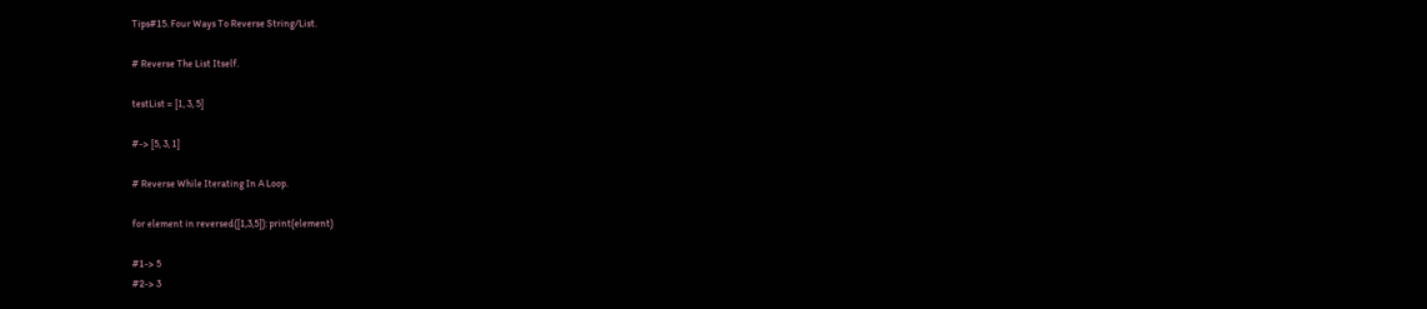Tips#15. Four Ways To Reverse String/List.

# Reverse The List Itself.

testList = [1, 3, 5]

#-> [5, 3, 1]

# Reverse While Iterating In A Loop.

for element in reversed([1,3,5]): print(element)

#1-> 5
#2-> 3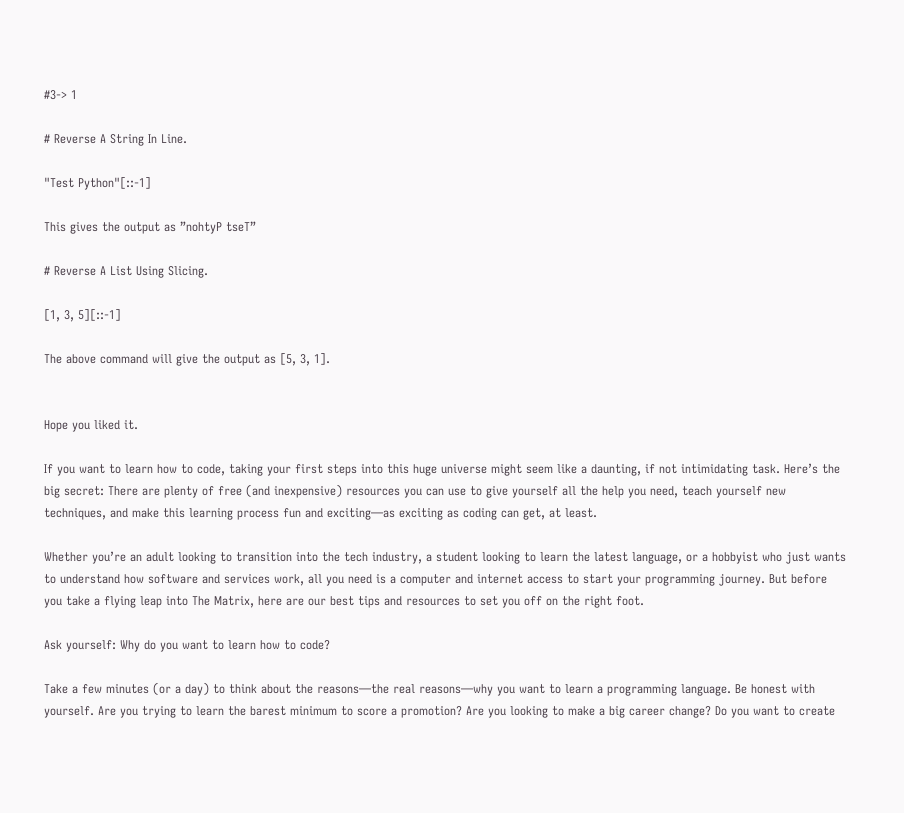#3-> 1

# Reverse A String In Line.

"Test Python"[::-1]

This gives the output as ”nohtyP tseT”

# Reverse A List Using Slicing.

[1, 3, 5][::-1]

The above command will give the output as [5, 3, 1].


Hope you liked it.

If you want to learn how to code, taking your first steps into this huge universe might seem like a daunting, if not intimidating task. Here’s the big secret: There are plenty of free (and inexpensive) resources you can use to give yourself all the help you need, teach yourself new techniques, and make this learning process fun and exciting—as exciting as coding can get, at least.

Whether you’re an adult looking to transition into the tech industry, a student looking to learn the latest language, or a hobbyist who just wants to understand how software and services work, all you need is a computer and internet access to start your programming journey. But before you take a flying leap into The Matrix, here are our best tips and resources to set you off on the right foot.

Ask yourself: Why do you want to learn how to code?

Take a few minutes (or a day) to think about the reasons—the real reasons—why you want to learn a programming language. Be honest with yourself. Are you trying to learn the barest minimum to score a promotion? Are you looking to make a big career change? Do you want to create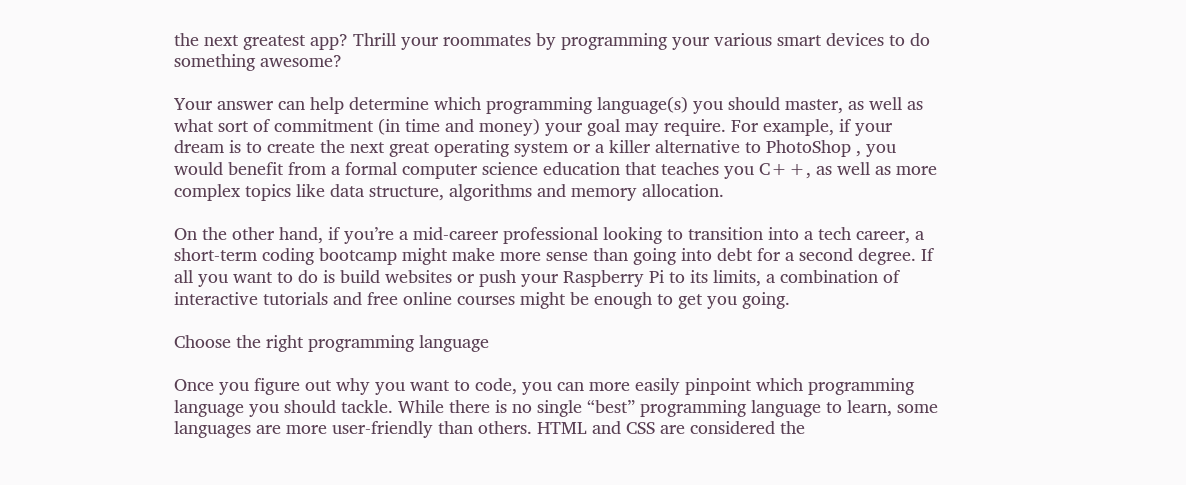the next greatest app? Thrill your roommates by programming your various smart devices to do something awesome?

Your answer can help determine which programming language(s) you should master, as well as what sort of commitment (in time and money) your goal may require. For example, if your dream is to create the next great operating system or a killer alternative to PhotoShop , you would benefit from a formal computer science education that teaches you C++, as well as more complex topics like data structure, algorithms and memory allocation.

On the other hand, if you’re a mid-career professional looking to transition into a tech career, a short-term coding bootcamp might make more sense than going into debt for a second degree. If all you want to do is build websites or push your Raspberry Pi to its limits, a combination of interactive tutorials and free online courses might be enough to get you going.

Choose the right programming language

Once you figure out why you want to code, you can more easily pinpoint which programming language you should tackle. While there is no single “best” programming language to learn, some languages are more user-friendly than others. HTML and CSS are considered the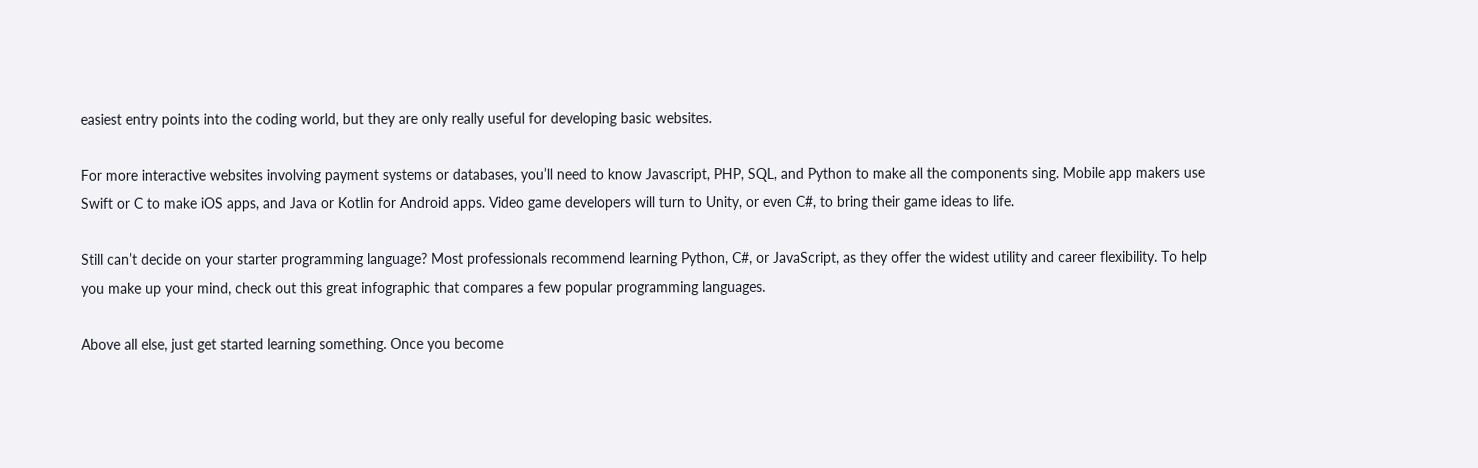easiest entry points into the coding world, but they are only really useful for developing basic websites.

For more interactive websites involving payment systems or databases, you’ll need to know Javascript, PHP, SQL, and Python to make all the components sing. Mobile app makers use Swift or C to make iOS apps, and Java or Kotlin for Android apps. Video game developers will turn to Unity, or even C#, to bring their game ideas to life.

Still can’t decide on your starter programming language? Most professionals recommend learning Python, C#, or JavaScript, as they offer the widest utility and career flexibility. To help you make up your mind, check out this great infographic that compares a few popular programming languages.

Above all else, just get started learning something. Once you become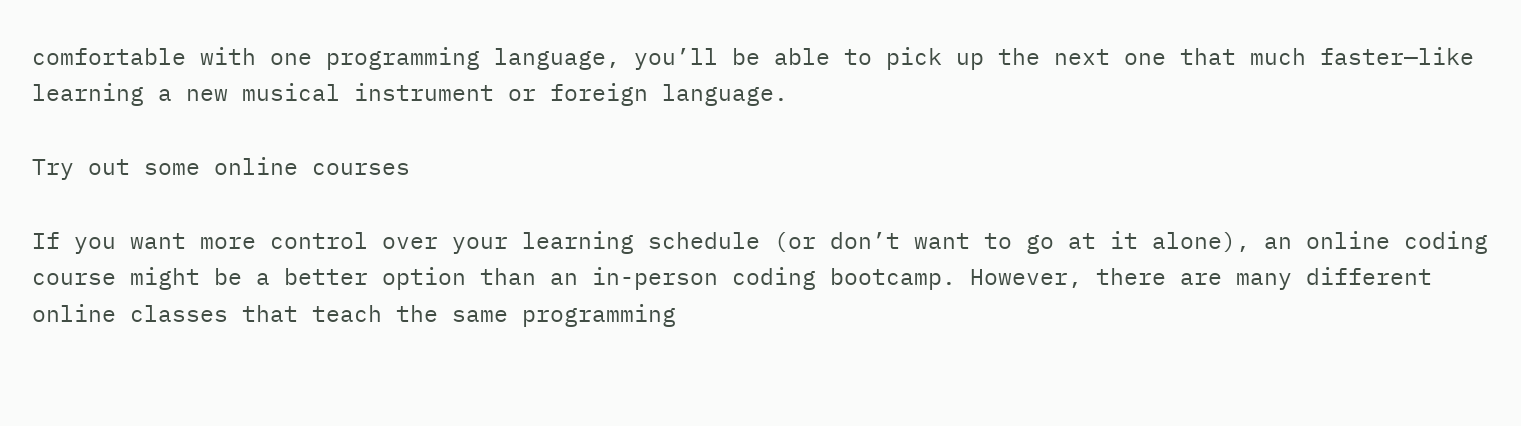comfortable with one programming language, you’ll be able to pick up the next one that much faster—like learning a new musical instrument or foreign language.

Try out some online courses

If you want more control over your learning schedule (or don’t want to go at it alone), an online coding course might be a better option than an in-person coding bootcamp. However, there are many different online classes that teach the same programming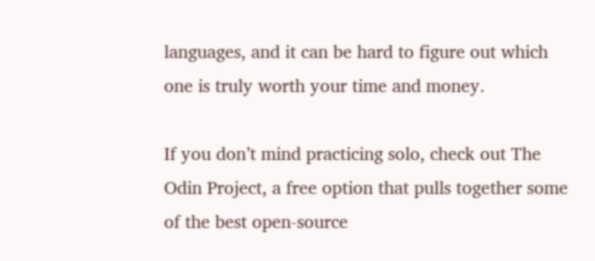languages, and it can be hard to figure out which one is truly worth your time and money.

If you don’t mind practicing solo, check out The Odin Project, a free option that pulls together some of the best open-source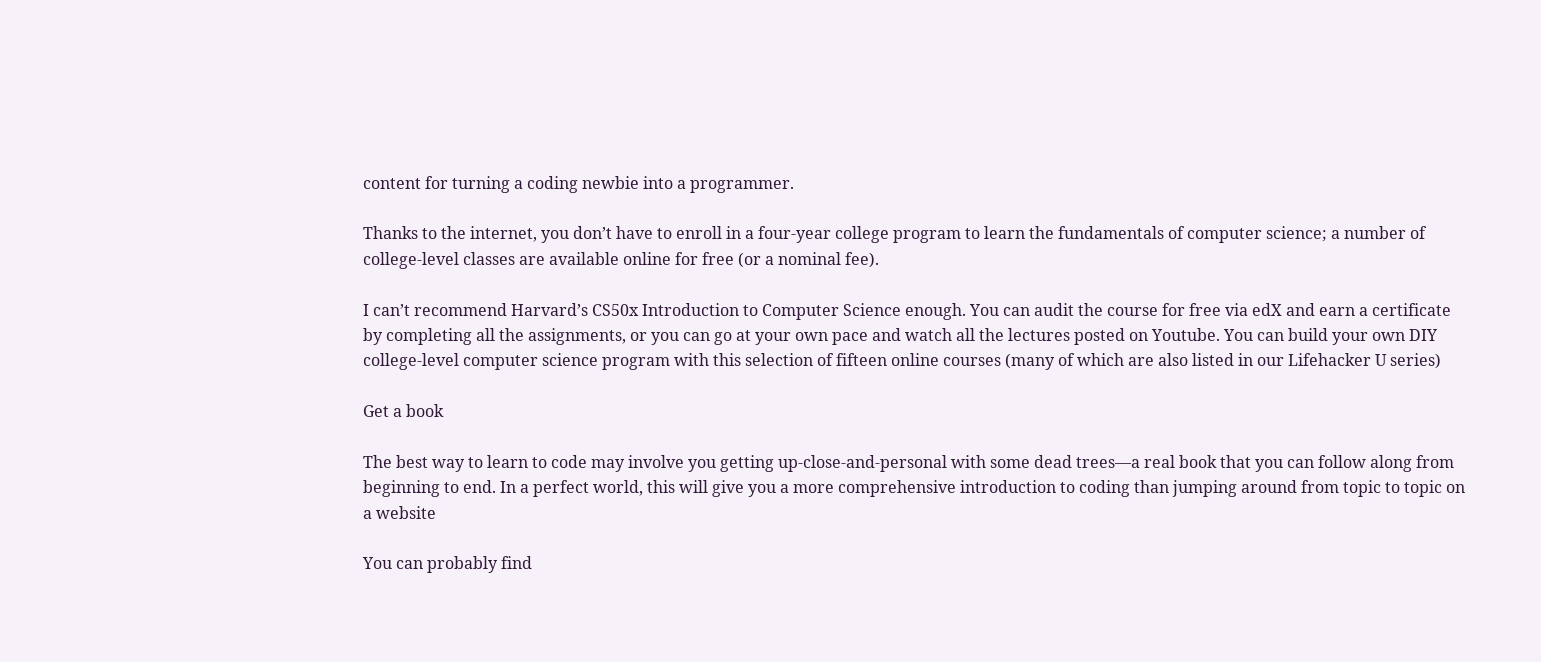content for turning a coding newbie into a programmer.

Thanks to the internet, you don’t have to enroll in a four-year college program to learn the fundamentals of computer science; a number of college-level classes are available online for free (or a nominal fee).

I can’t recommend Harvard’s CS50x Introduction to Computer Science enough. You can audit the course for free via edX and earn a certificate by completing all the assignments, or you can go at your own pace and watch all the lectures posted on Youtube. You can build your own DIY college-level computer science program with this selection of fifteen online courses (many of which are also listed in our Lifehacker U series)

Get a book

The best way to learn to code may involve you getting up-close-and-personal with some dead trees—a real book that you can follow along from beginning to end. In a perfect world, this will give you a more comprehensive introduction to coding than jumping around from topic to topic on a website

You can probably find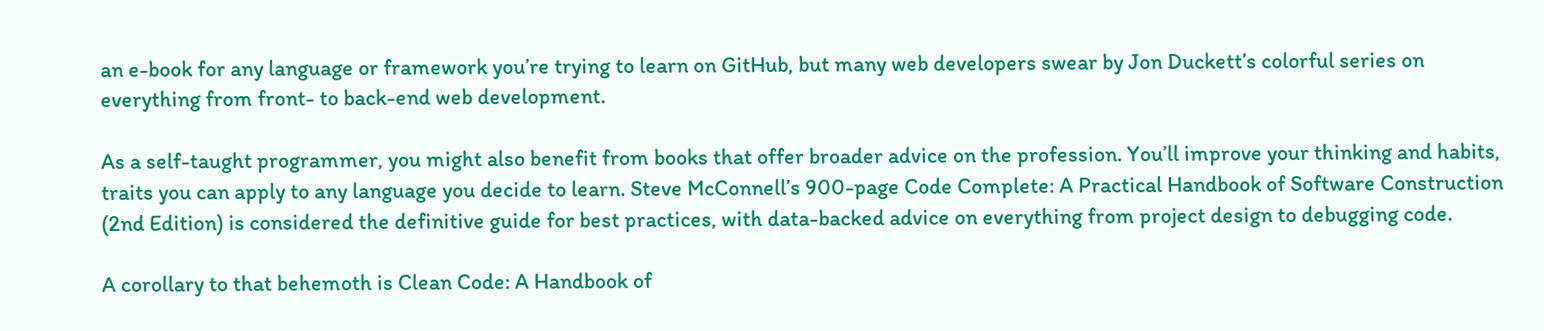an e-book for any language or framework you’re trying to learn on GitHub, but many web developers swear by Jon Duckett’s colorful series on everything from front- to back-end web development.

As a self-taught programmer, you might also benefit from books that offer broader advice on the profession. You’ll improve your thinking and habits, traits you can apply to any language you decide to learn. Steve McConnell’s 900-page Code Complete: A Practical Handbook of Software Construction (2nd Edition) is considered the definitive guide for best practices, with data-backed advice on everything from project design to debugging code.

A corollary to that behemoth is Clean Code: A Handbook of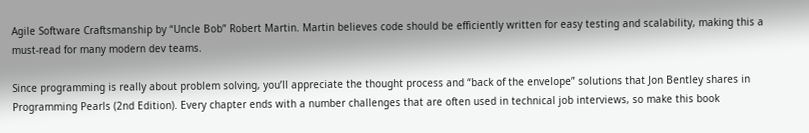Agile Software Craftsmanship by “Uncle Bob” Robert Martin. Martin believes code should be efficiently written for easy testing and scalability, making this a must-read for many modern dev teams.

Since programming is really about problem solving, you’ll appreciate the thought process and “back of the envelope” solutions that Jon Bentley shares in Programming Pearls (2nd Edition). Every chapter ends with a number challenges that are often used in technical job interviews, so make this book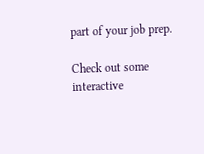part of your job prep.

Check out some interactive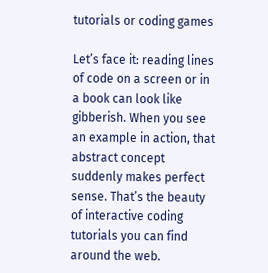tutorials or coding games

Let’s face it: reading lines of code on a screen or in a book can look like gibberish. When you see an example in action, that abstract concept suddenly makes perfect sense. That’s the beauty of interactive coding tutorials you can find around the web.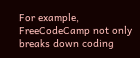For example, FreeCodeCamp not only breaks down coding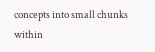concepts into small chunks within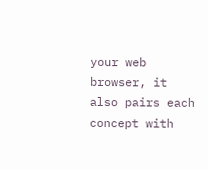your web browser, it also pairs each concept with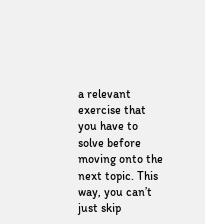a relevant exercise that you have to solve before moving onto the next topic. This way, you can’t just skip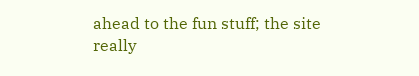ahead to the fun stuff; the site really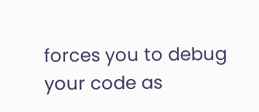forces you to debug your code as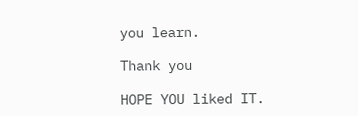you learn.

Thank you

HOPE YOU liked IT.